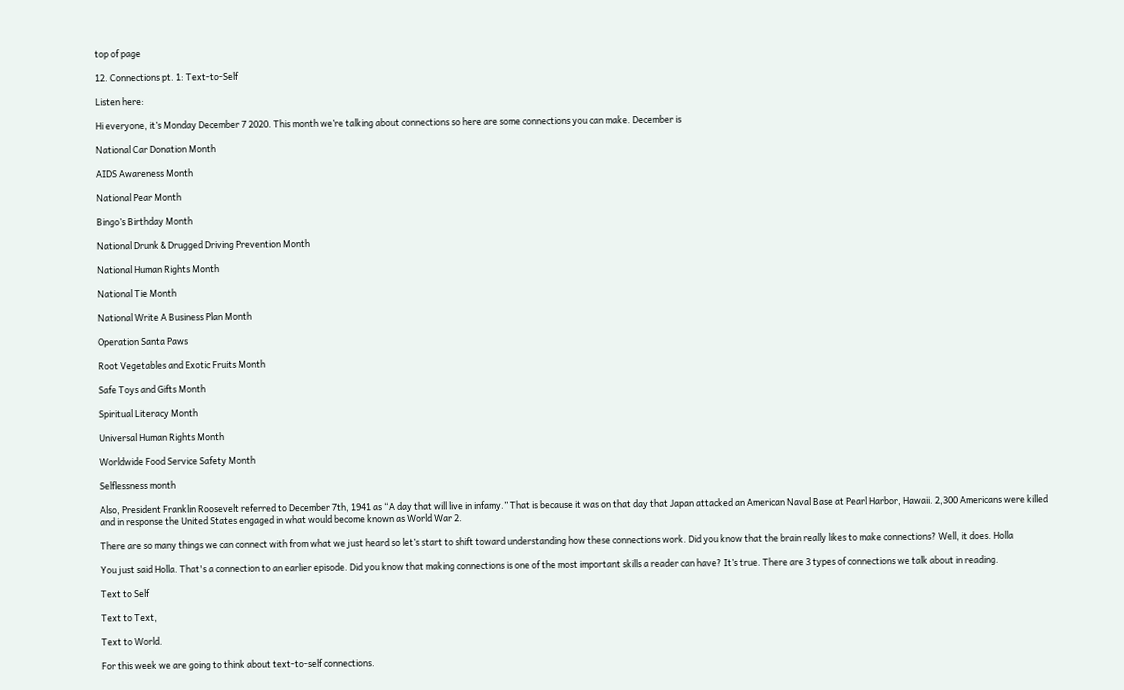top of page

12. Connections pt. 1: Text-to-Self

Listen here:

Hi everyone, it’s Monday December 7 2020. This month we’re talking about connections so here are some connections you can make. December is

National Car Donation Month

AIDS Awareness Month

National Pear Month

Bingo’s Birthday Month

National Drunk & Drugged Driving Prevention Month

National Human Rights Month

National Tie Month

National Write A Business Plan Month

Operation Santa Paws

Root Vegetables and Exotic Fruits Month

Safe Toys and Gifts Month

Spiritual Literacy Month

Universal Human Rights Month

Worldwide Food Service Safety Month

Selflessness month

Also, President Franklin Roosevelt referred to December 7th, 1941 as “A day that will live in infamy.” That is because it was on that day that Japan attacked an American Naval Base at Pearl Harbor, Hawaii. 2,300 Americans were killed and in response the United States engaged in what would become known as World War 2.

There are so many things we can connect with from what we just heard so let’s start to shift toward understanding how these connections work. Did you know that the brain really likes to make connections? Well, it does. Holla

You just said Holla. That's a connection to an earlier episode. Did you know that making connections is one of the most important skills a reader can have? It’s true. There are 3 types of connections we talk about in reading.

Text to Self

Text to Text,

Text to World.

For this week we are going to think about text-to-self connections.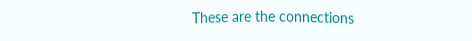These are the connections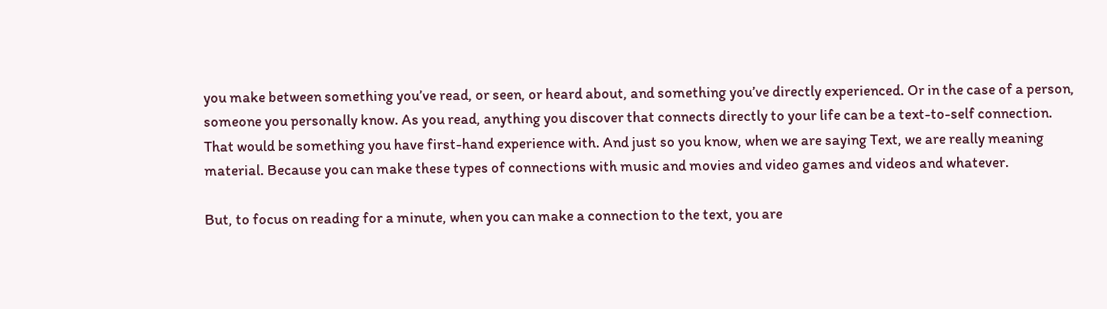you make between something you’ve read, or seen, or heard about, and something you’ve directly experienced. Or in the case of a person, someone you personally know. As you read, anything you discover that connects directly to your life can be a text-to-self connection. That would be something you have first-hand experience with. And just so you know, when we are saying Text, we are really meaning material. Because you can make these types of connections with music and movies and video games and videos and whatever.

But, to focus on reading for a minute, when you can make a connection to the text, you are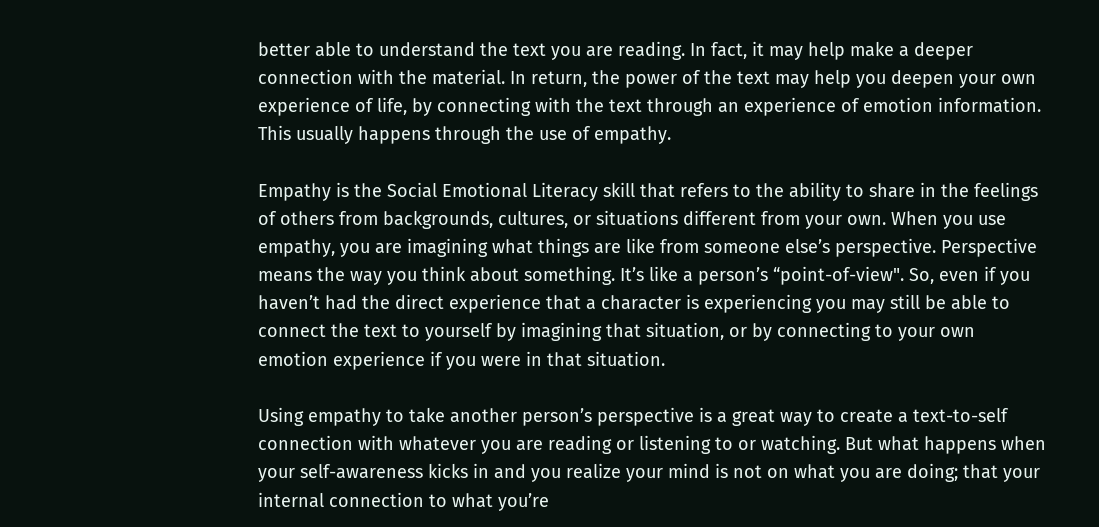better able to understand the text you are reading. In fact, it may help make a deeper connection with the material. In return, the power of the text may help you deepen your own experience of life, by connecting with the text through an experience of emotion information. This usually happens through the use of empathy.

Empathy is the Social Emotional Literacy skill that refers to the ability to share in the feelings of others from backgrounds, cultures, or situations different from your own. When you use empathy, you are imagining what things are like from someone else’s perspective. Perspective means the way you think about something. It’s like a person’s “point-of-view". So, even if you haven’t had the direct experience that a character is experiencing you may still be able to connect the text to yourself by imagining that situation, or by connecting to your own emotion experience if you were in that situation.

Using empathy to take another person’s perspective is a great way to create a text-to-self connection with whatever you are reading or listening to or watching. But what happens when your self-awareness kicks in and you realize your mind is not on what you are doing; that your internal connection to what you’re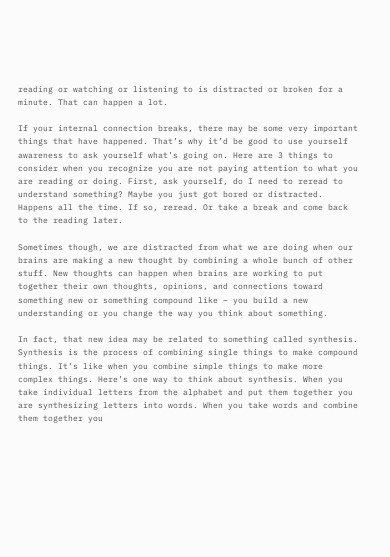reading or watching or listening to is distracted or broken for a minute. That can happen a lot.

If your internal connection breaks, there may be some very important things that have happened. That’s why it’d be good to use yourself awareness to ask yourself what’s going on. Here are 3 things to consider when you recognize you are not paying attention to what you are reading or doing. First, ask yourself, do I need to reread to understand something? Maybe you just got bored or distracted. Happens all the time. If so, reread. Or take a break and come back to the reading later.

Sometimes though, we are distracted from what we are doing when our brains are making a new thought by combining a whole bunch of other stuff. New thoughts can happen when brains are working to put together their own thoughts, opinions, and connections toward something new or something compound like – you build a new understanding or you change the way you think about something.

In fact, that new idea may be related to something called synthesis. Synthesis is the process of combining single things to make compound things. It’s like when you combine simple things to make more complex things. Here’s one way to think about synthesis. When you take individual letters from the alphabet and put them together you are synthesizing letters into words. When you take words and combine them together you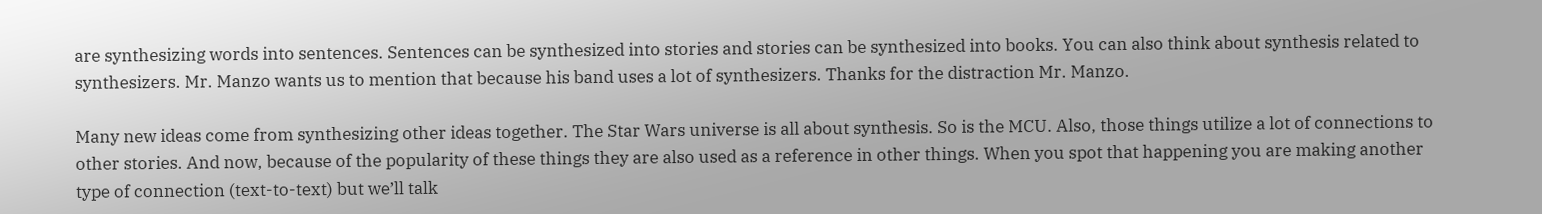are synthesizing words into sentences. Sentences can be synthesized into stories and stories can be synthesized into books. You can also think about synthesis related to synthesizers. Mr. Manzo wants us to mention that because his band uses a lot of synthesizers. Thanks for the distraction Mr. Manzo.

Many new ideas come from synthesizing other ideas together. The Star Wars universe is all about synthesis. So is the MCU. Also, those things utilize a lot of connections to other stories. And now, because of the popularity of these things they are also used as a reference in other things. When you spot that happening you are making another type of connection (text-to-text) but we’ll talk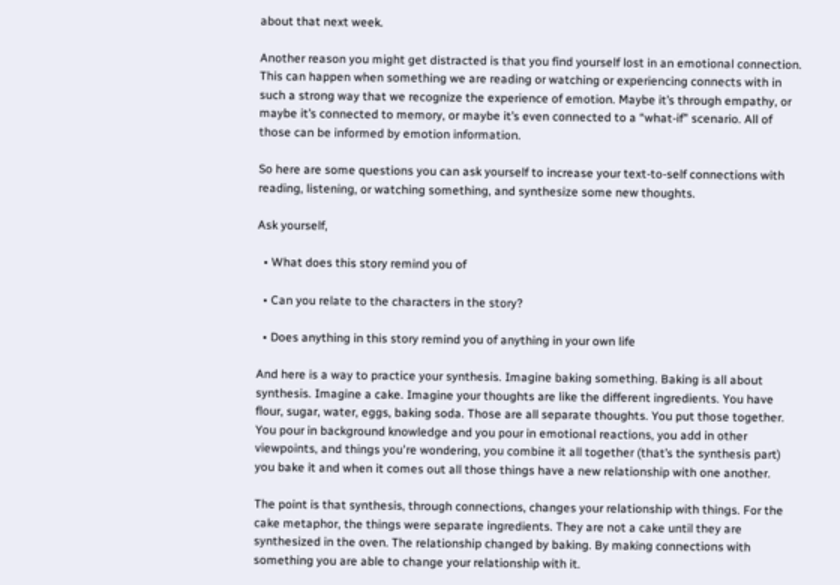about that next week.

Another reason you might get distracted is that you find yourself lost in an emotional connection. This can happen when something we are reading or watching or experiencing connects with in such a strong way that we recognize the experience of emotion. Maybe it’s through empathy, or maybe it’s connected to memory, or maybe it’s even connected to a “what-if” scenario. All of those can be informed by emotion information.

So here are some questions you can ask yourself to increase your text-to-self connections with reading, listening, or watching something, and synthesize some new thoughts.

Ask yourself,

  • What does this story remind you of

  • Can you relate to the characters in the story?

  • Does anything in this story remind you of anything in your own life

And here is a way to practice your synthesis. Imagine baking something. Baking is all about synthesis. Imagine a cake. Imagine your thoughts are like the different ingredients. You have flour, sugar, water, eggs, baking soda. Those are all separate thoughts. You put those together. You pour in background knowledge and you pour in emotional reactions, you add in other viewpoints, and things you're wondering, you combine it all together (that’s the synthesis part) you bake it and when it comes out all those things have a new relationship with one another.

The point is that synthesis, through connections, changes your relationship with things. For the cake metaphor, the things were separate ingredients. They are not a cake until they are synthesized in the oven. The relationship changed by baking. By making connections with something you are able to change your relationship with it.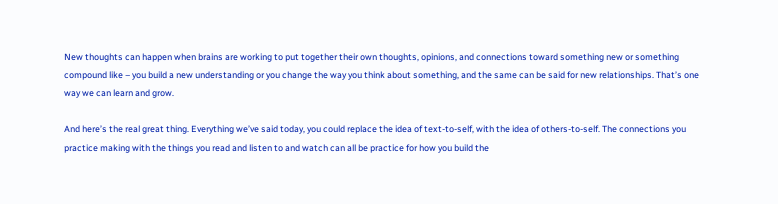New thoughts can happen when brains are working to put together their own thoughts, opinions, and connections toward something new or something compound like – you build a new understanding or you change the way you think about something, and the same can be said for new relationships. That’s one way we can learn and grow.

And here’s the real great thing. Everything we’ve said today, you could replace the idea of text-to-self, with the idea of others-to-self. The connections you practice making with the things you read and listen to and watch can all be practice for how you build the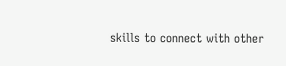skills to connect with other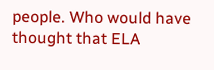people. Who would have thought that ELA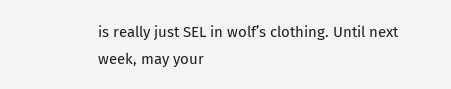is really just SEL in wolf’s clothing. Until next week, may your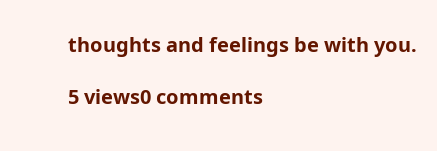thoughts and feelings be with you.

5 views0 comments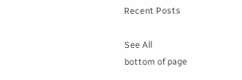Recent Posts

See All
bottom of page